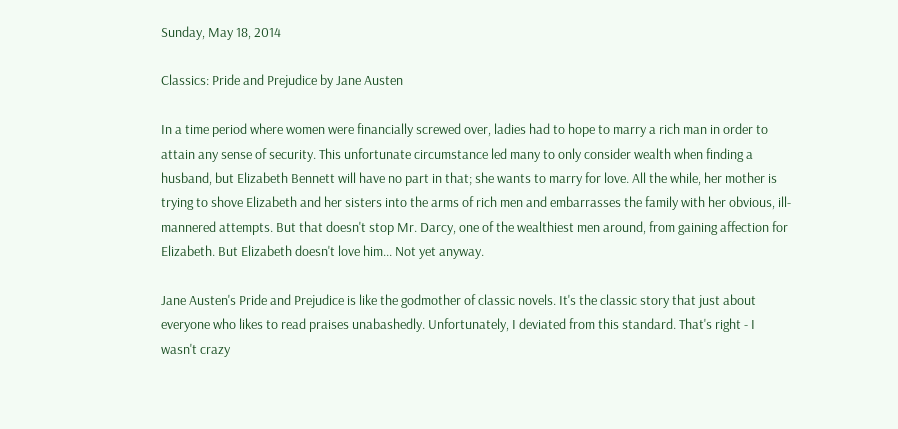Sunday, May 18, 2014

Classics: Pride and Prejudice by Jane Austen

In a time period where women were financially screwed over, ladies had to hope to marry a rich man in order to attain any sense of security. This unfortunate circumstance led many to only consider wealth when finding a husband, but Elizabeth Bennett will have no part in that; she wants to marry for love. All the while, her mother is trying to shove Elizabeth and her sisters into the arms of rich men and embarrasses the family with her obvious, ill-mannered attempts. But that doesn't stop Mr. Darcy, one of the wealthiest men around, from gaining affection for Elizabeth. But Elizabeth doesn't love him... Not yet anyway.

Jane Austen's Pride and Prejudice is like the godmother of classic novels. It's the classic story that just about everyone who likes to read praises unabashedly. Unfortunately, I deviated from this standard. That's right - I wasn't crazy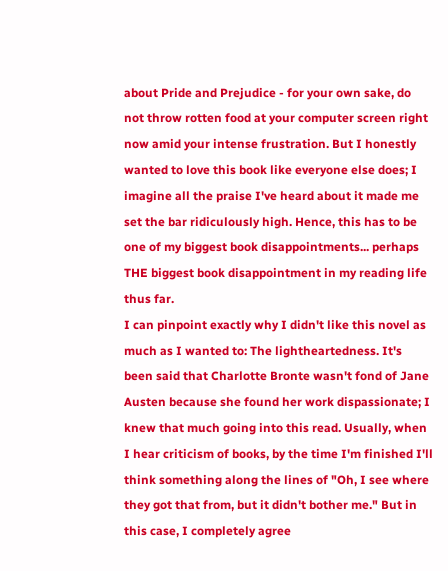about Pride and Prejudice - for your own sake, do not throw rotten food at your computer screen right now amid your intense frustration. But I honestly wanted to love this book like everyone else does; I imagine all the praise I've heard about it made me set the bar ridiculously high. Hence, this has to be one of my biggest book disappointments... perhaps THE biggest book disappointment in my reading life thus far.
I can pinpoint exactly why I didn't like this novel as much as I wanted to: The lightheartedness. It's been said that Charlotte Bronte wasn't fond of Jane Austen because she found her work dispassionate; I knew that much going into this read. Usually, when I hear criticism of books, by the time I'm finished I'll think something along the lines of "Oh, I see where they got that from, but it didn't bother me." But in this case, I completely agree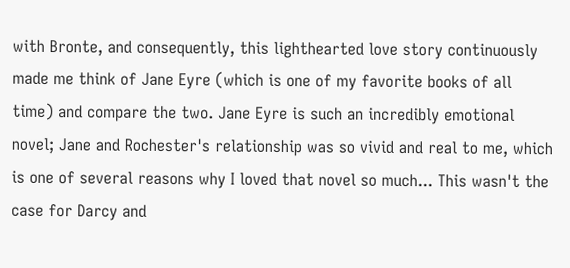with Bronte, and consequently, this lighthearted love story continuously made me think of Jane Eyre (which is one of my favorite books of all time) and compare the two. Jane Eyre is such an incredibly emotional novel; Jane and Rochester's relationship was so vivid and real to me, which is one of several reasons why I loved that novel so much... This wasn't the case for Darcy and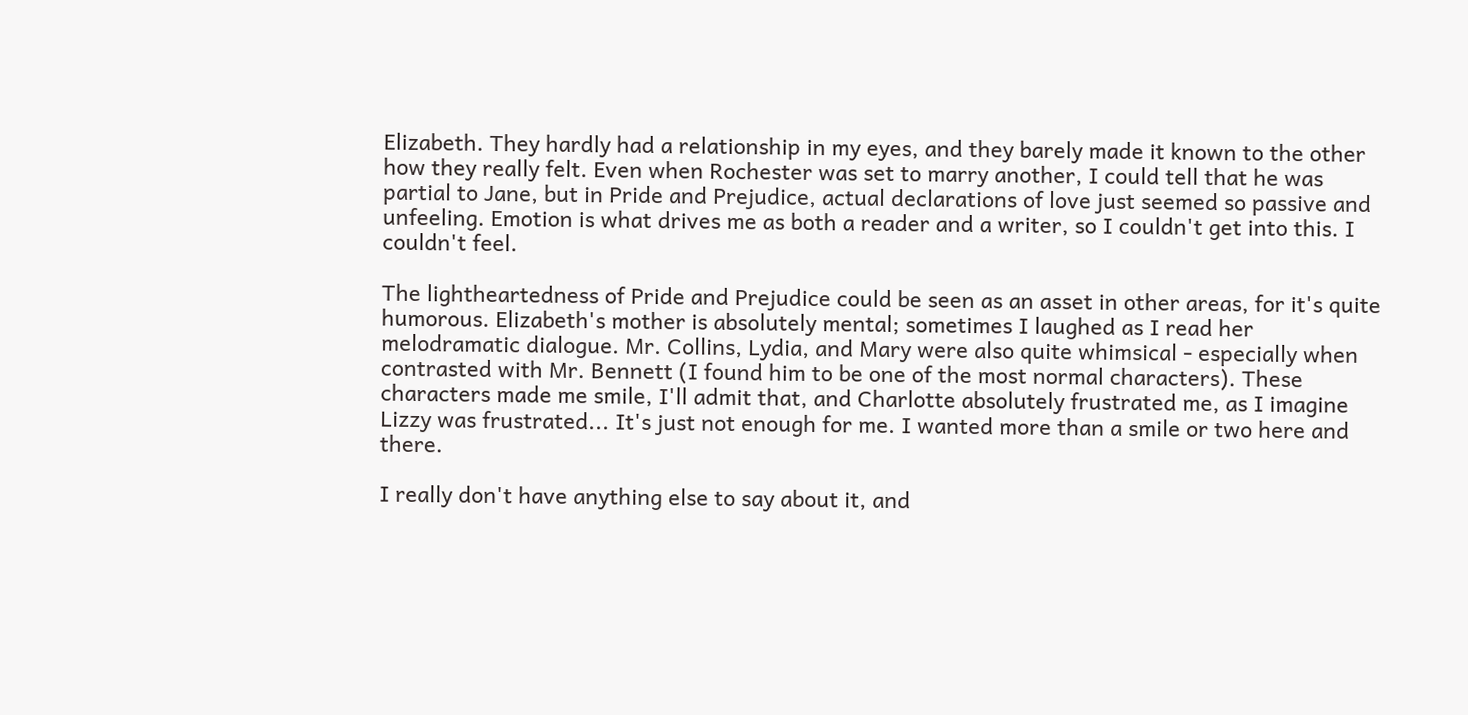Elizabeth. They hardly had a relationship in my eyes, and they barely made it known to the other how they really felt. Even when Rochester was set to marry another, I could tell that he was partial to Jane, but in Pride and Prejudice, actual declarations of love just seemed so passive and unfeeling. Emotion is what drives me as both a reader and a writer, so I couldn't get into this. I couldn't feel.

The lightheartedness of Pride and Prejudice could be seen as an asset in other areas, for it's quite humorous. Elizabeth's mother is absolutely mental; sometimes I laughed as I read her melodramatic dialogue. Mr. Collins, Lydia, and Mary were also quite whimsical - especially when contrasted with Mr. Bennett (I found him to be one of the most normal characters). These characters made me smile, I'll admit that, and Charlotte absolutely frustrated me, as I imagine Lizzy was frustrated... It's just not enough for me. I wanted more than a smile or two here and there.

I really don't have anything else to say about it, and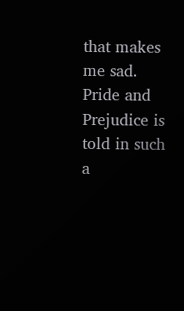that makes me sad. Pride and Prejudice is told in such a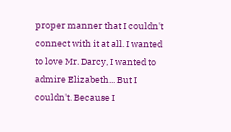proper manner that I couldn't connect with it at all. I wanted to love Mr. Darcy, I wanted to admire Elizabeth... But I couldn't. Because I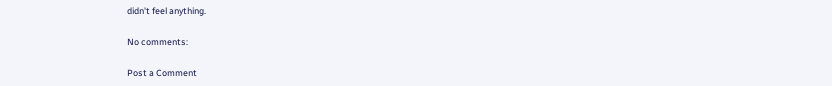didn't feel anything.

No comments:

Post a Comment